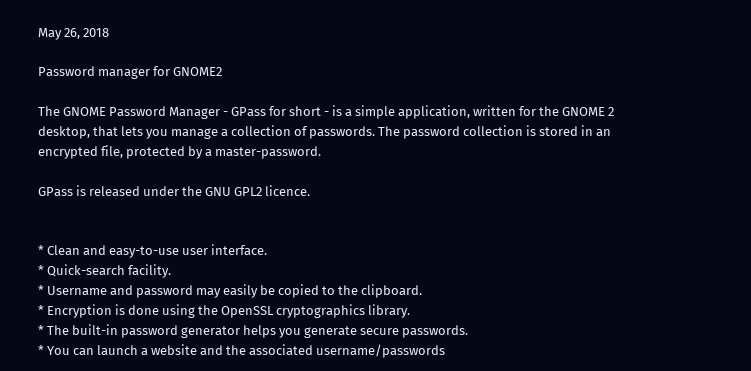May 26, 2018

Password manager for GNOME2

The GNOME Password Manager - GPass for short - is a simple application, written for the GNOME 2 desktop, that lets you manage a collection of passwords. The password collection is stored in an encrypted file, protected by a master-password.

GPass is released under the GNU GPL2 licence.


* Clean and easy-to-use user interface.
* Quick-search facility.
* Username and password may easily be copied to the clipboard.
* Encryption is done using the OpenSSL cryptographics library.
* The built-in password generator helps you generate secure passwords.
* You can launch a website and the associated username/passwords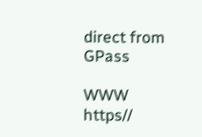direct from GPass

WWW https//